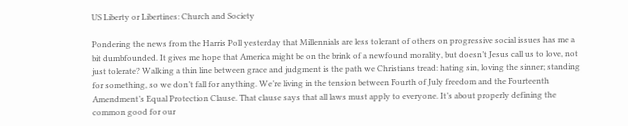US Liberty or Libertines: Church and Society

Pondering the news from the Harris Poll yesterday that Millennials are less tolerant of others on progressive social issues has me a bit dumbfounded. It gives me hope that America might be on the brink of a newfound morality, but doesn’t Jesus call us to love, not just tolerate? Walking a thin line between grace and judgment is the path we Christians tread: hating sin, loving the sinner; standing for something, so we don’t fall for anything. We’re living in the tension between Fourth of July freedom and the Fourteenth Amendment’s Equal Protection Clause. That clause says that all laws must apply to everyone. It’s about properly defining the common good for our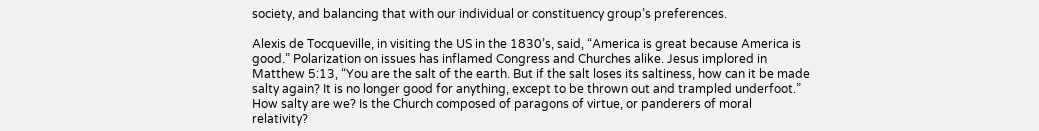society, and balancing that with our individual or constituency group’s preferences.

Alexis de Tocqueville, in visiting the US in the 1830’s, said, “America is great because America is good.” Polarization on issues has inflamed Congress and Churches alike. Jesus implored in Matthew 5:13, “You are the salt of the earth. But if the salt loses its saltiness, how can it be made salty again? It is no longer good for anything, except to be thrown out and trampled underfoot.” How salty are we? Is the Church composed of paragons of virtue, or panderers of moral relativity?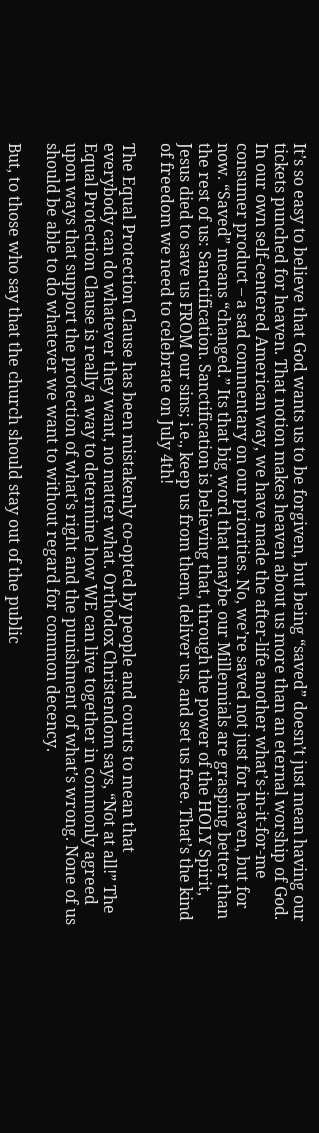It’s so easy to believe that God wants us to be forgiven, but being “saved” doesn’t just mean having our tickets punched for heaven. That notion makes heaven about us more than an eternal worship of God. In our own self-centered American way, we have made the after-life another what’s-in-it-for-me consumer product – a sad commentary on our priorities. No, we’re saved not just for heaven, but for now. “Saved” means “changed.” Its that big word that maybe our Millennials are grasping better than the rest of us: Sanctification. Sanctification is believing that, through the power of the HOLY Spirit, Jesus died to save us FROM our sins; i.e., keep us from them, deliver us, and set us free. That’s the kind of freedom we need to celebrate on July 4th!

The Equal Protection Clause has been mistakenly co-opted by people and courts to mean that everybody can do whatever they want, no matter what. Orthodox Christendom says, “Not at all!” The Equal Protection Clause is really a way to determine how WE can live together in commonly agreed upon ways that support the protection of what’s right and the punishment of what’s wrong. None of us should be able to do whatever we want to without regard for common decency.

But, to those who say that the church should stay out of the public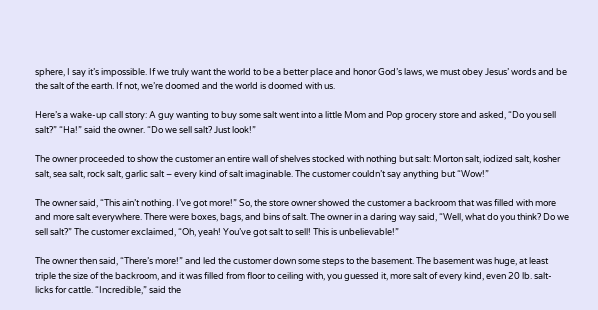sphere, I say it’s impossible. If we truly want the world to be a better place and honor God’s laws, we must obey Jesus’ words and be the salt of the earth. If not, we’re doomed and the world is doomed with us.

Here’s a wake-up call story: A guy wanting to buy some salt went into a little Mom and Pop grocery store and asked, “Do you sell salt?” “Ha!” said the owner. “Do we sell salt? Just look!”

The owner proceeded to show the customer an entire wall of shelves stocked with nothing but salt: Morton salt, iodized salt, kosher salt, sea salt, rock salt, garlic salt – every kind of salt imaginable. The customer couldn’t say anything but “Wow!”

The owner said, “This ain’t nothing. I’ve got more!” So, the store owner showed the customer a backroom that was filled with more and more salt everywhere. There were boxes, bags, and bins of salt. The owner in a daring way said, “Well, what do you think? Do we sell salt?” The customer exclaimed, “Oh, yeah! You’ve got salt to sell! This is unbelievable!”

The owner then said, “There’s more!” and led the customer down some steps to the basement. The basement was huge, at least triple the size of the backroom, and it was filled from floor to ceiling with, you guessed it, more salt of every kind, even 20 lb. salt-licks for cattle. “Incredible,” said the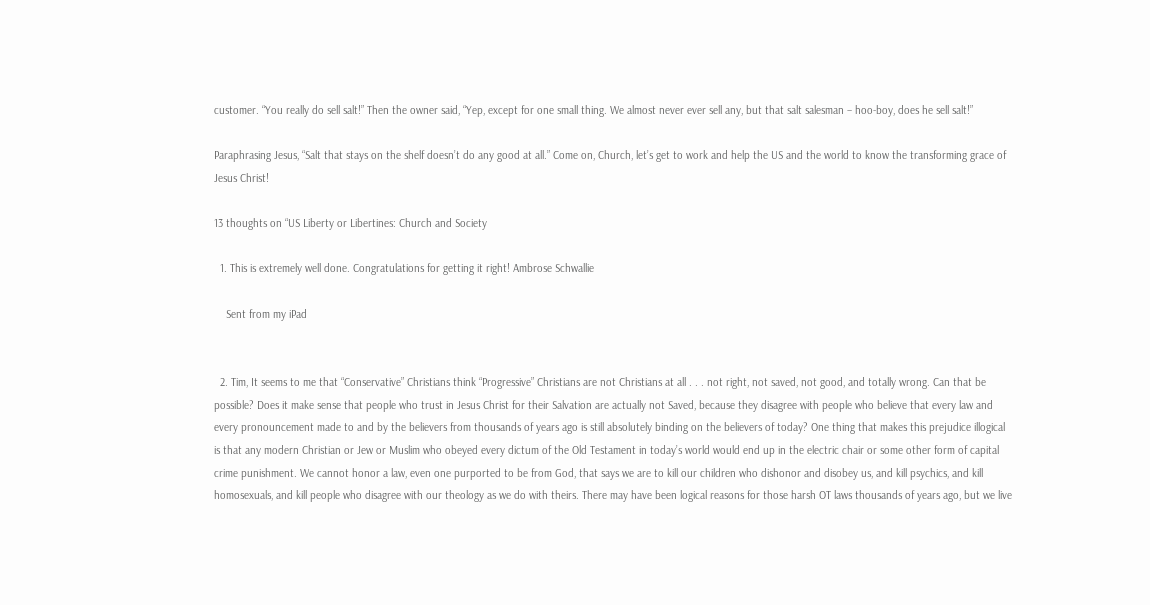customer. “You really do sell salt!” Then the owner said, “Yep, except for one small thing. We almost never ever sell any, but that salt salesman – hoo-boy, does he sell salt!”

Paraphrasing Jesus, “Salt that stays on the shelf doesn’t do any good at all.” Come on, Church, let’s get to work and help the US and the world to know the transforming grace of Jesus Christ!

13 thoughts on “US Liberty or Libertines: Church and Society

  1. This is extremely well done. Congratulations for getting it right! Ambrose Schwallie

    Sent from my iPad


  2. Tim, It seems to me that “Conservative” Christians think “Progressive” Christians are not Christians at all . . . not right, not saved, not good, and totally wrong. Can that be possible? Does it make sense that people who trust in Jesus Christ for their Salvation are actually not Saved, because they disagree with people who believe that every law and every pronouncement made to and by the believers from thousands of years ago is still absolutely binding on the believers of today? One thing that makes this prejudice illogical is that any modern Christian or Jew or Muslim who obeyed every dictum of the Old Testament in today’s world would end up in the electric chair or some other form of capital crime punishment. We cannot honor a law, even one purported to be from God, that says we are to kill our children who dishonor and disobey us, and kill psychics, and kill homosexuals, and kill people who disagree with our theology as we do with theirs. There may have been logical reasons for those harsh OT laws thousands of years ago, but we live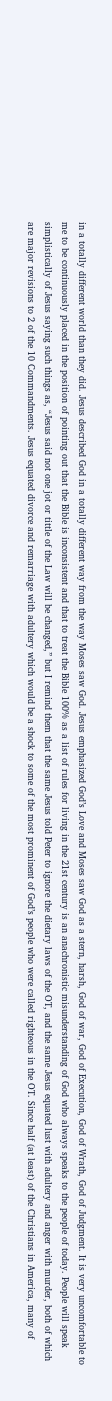in a totally different world than they did. Jesus described God in a totally different way from the way Moses saw God. Jesus emphasized God’s Love and Moses saw God as a stern, harsh, God of war, God of Execution, God of Wrath, God of Judgment. It is very uncomfortable to me to be continuously placed in the position of pointing out that the Bible is inconsistent and that to treat the Bible 100% as a list of rules for living in the 21st century is an anachronistic misunderstanding of God who always speaks to the people of today. People will speak simplistically of Jesus saying such things as, “Jesus said not one jot or tittle of the Law will be changed,” but I remind them that the same Jesus told Peter to ignore the dietary laws of the OT, and the same Jesus equated lust with adultery and anger with murder, both of which are major revisions to 2 of the 10 Commandments. Jesus equated divorce and remarriage with adultery which would be a shock to some of the most prominent of God’s people who were called righteous in the OT. Since half (at least) of the Christians in America, many of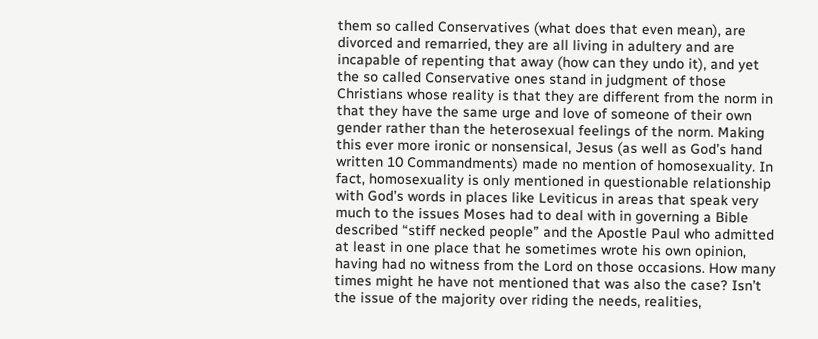them so called Conservatives (what does that even mean), are divorced and remarried, they are all living in adultery and are incapable of repenting that away (how can they undo it), and yet the so called Conservative ones stand in judgment of those Christians whose reality is that they are different from the norm in that they have the same urge and love of someone of their own gender rather than the heterosexual feelings of the norm. Making this ever more ironic or nonsensical, Jesus (as well as God’s hand written 10 Commandments) made no mention of homosexuality. In fact, homosexuality is only mentioned in questionable relationship with God’s words in places like Leviticus in areas that speak very much to the issues Moses had to deal with in governing a Bible described “stiff necked people” and the Apostle Paul who admitted at least in one place that he sometimes wrote his own opinion, having had no witness from the Lord on those occasions. How many times might he have not mentioned that was also the case? Isn’t the issue of the majority over riding the needs, realities,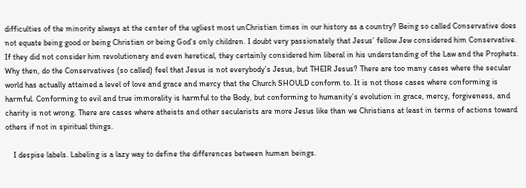difficulties of the minority always at the center of the ugliest most unChristian times in our history as a country? Being so called Conservative does not equate being good or being Christian or being God’s only children. I doubt very passionately that Jesus’ fellow Jew considered him Conservative. If they did not consider him revolutionary and even heretical, they certainly considered him liberal in his understanding of the Law and the Prophets. Why then, do the Conservatives (so called) feel that Jesus is not everybody’s Jesus, but THEIR Jesus? There are too many cases where the secular world has actually attained a level of love and grace and mercy that the Church SHOULD conform to. It is not those cases where conforming is harmful. Conforming to evil and true immorality is harmful to the Body, but conforming to humanity’s evolution in grace, mercy, forgiveness, and charity is not wrong. There are cases where atheists and other secularists are more Jesus like than we Christians at least in terms of actions toward others if not in spiritual things.

    I despise labels. Labeling is a lazy way to define the differences between human beings.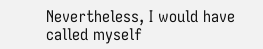Nevertheless, I would have called myself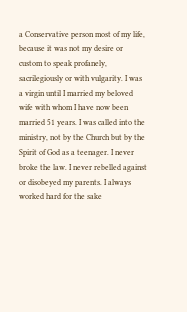a Conservative person most of my life, because it was not my desire or custom to speak profanely, sacrilegiously or with vulgarity. I was a virgin until I married my beloved wife with whom I have now been married 51 years. I was called into the ministry, not by the Church but by the Spirit of God as a teenager. I never broke the law. I never rebelled against or disobeyed my parents. I always worked hard for the sake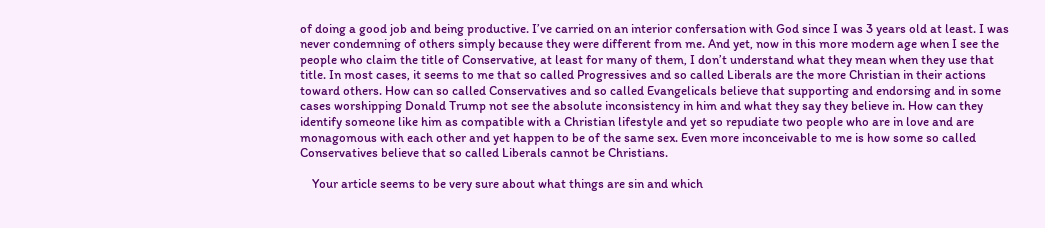of doing a good job and being productive. I’ve carried on an interior confersation with God since I was 3 years old at least. I was never condemning of others simply because they were different from me. And yet, now in this more modern age when I see the people who claim the title of Conservative, at least for many of them, I don’t understand what they mean when they use that title. In most cases, it seems to me that so called Progressives and so called Liberals are the more Christian in their actions toward others. How can so called Conservatives and so called Evangelicals believe that supporting and endorsing and in some cases worshipping Donald Trump not see the absolute inconsistency in him and what they say they believe in. How can they identify someone like him as compatible with a Christian lifestyle and yet so repudiate two people who are in love and are monagomous with each other and yet happen to be of the same sex. Even more inconceivable to me is how some so called Conservatives believe that so called Liberals cannot be Christians.

    Your article seems to be very sure about what things are sin and which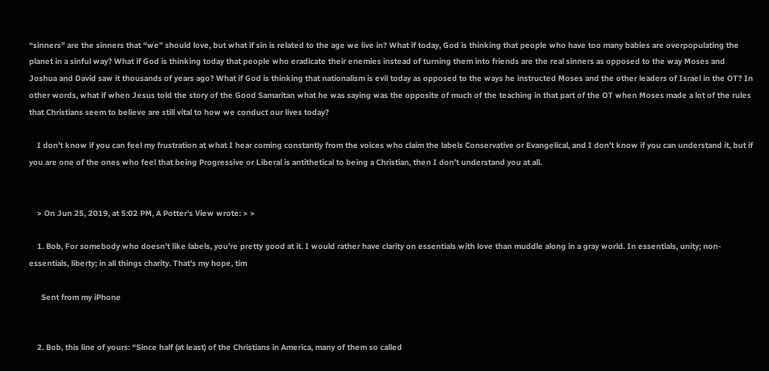“sinners” are the sinners that “we” should love, but what if sin is related to the age we live in? What if today, God is thinking that people who have too many babies are overpopulating the planet in a sinful way? What if God is thinking today that people who eradicate their enemies instead of turning them into friends are the real sinners as opposed to the way Moses and Joshua and David saw it thousands of years ago? What if God is thinking that nationalism is evil today as opposed to the ways he instructed Moses and the other leaders of Israel in the OT? In other words, what if when Jesus told the story of the Good Samaritan what he was saying was the opposite of much of the teaching in that part of the OT when Moses made a lot of the rules that Christians seem to believe are still vital to how we conduct our lives today?

    I don’t know if you can feel my frustration at what I hear coming constantly from the voices who claim the labels Conservative or Evangelical, and I don’t know if you can understand it, but if you are one of the ones who feel that being Progressive or Liberal is antithetical to being a Christian, then I don’t understand you at all.


    > On Jun 25, 2019, at 5:02 PM, A Potter’s View wrote: > >

    1. Bob, For somebody who doesn’t like labels, you’re pretty good at it. I would rather have clarity on essentials with love than muddle along in a gray world. In essentials, unity; non-essentials, liberty; in all things charity. That’s my hope, tim

      Sent from my iPhone


    2. Bob, this line of yours: “Since half (at least) of the Christians in America, many of them so called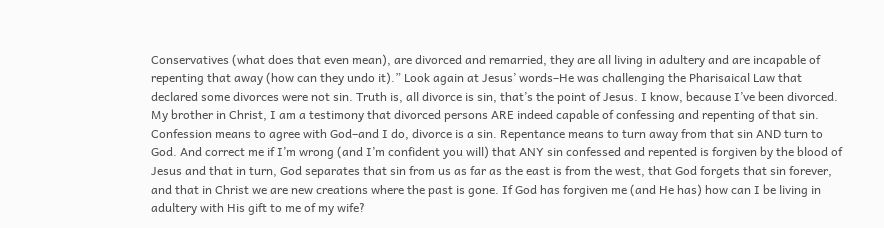Conservatives (what does that even mean), are divorced and remarried, they are all living in adultery and are incapable of repenting that away (how can they undo it).” Look again at Jesus’ words–He was challenging the Pharisaical Law that declared some divorces were not sin. Truth is, all divorce is sin, that’s the point of Jesus. I know, because I’ve been divorced. My brother in Christ, I am a testimony that divorced persons ARE indeed capable of confessing and repenting of that sin. Confession means to agree with God–and I do, divorce is a sin. Repentance means to turn away from that sin AND turn to God. And correct me if I’m wrong (and I’m confident you will) that ANY sin confessed and repented is forgiven by the blood of Jesus and that in turn, God separates that sin from us as far as the east is from the west, that God forgets that sin forever, and that in Christ we are new creations where the past is gone. If God has forgiven me (and He has) how can I be living in adultery with His gift to me of my wife?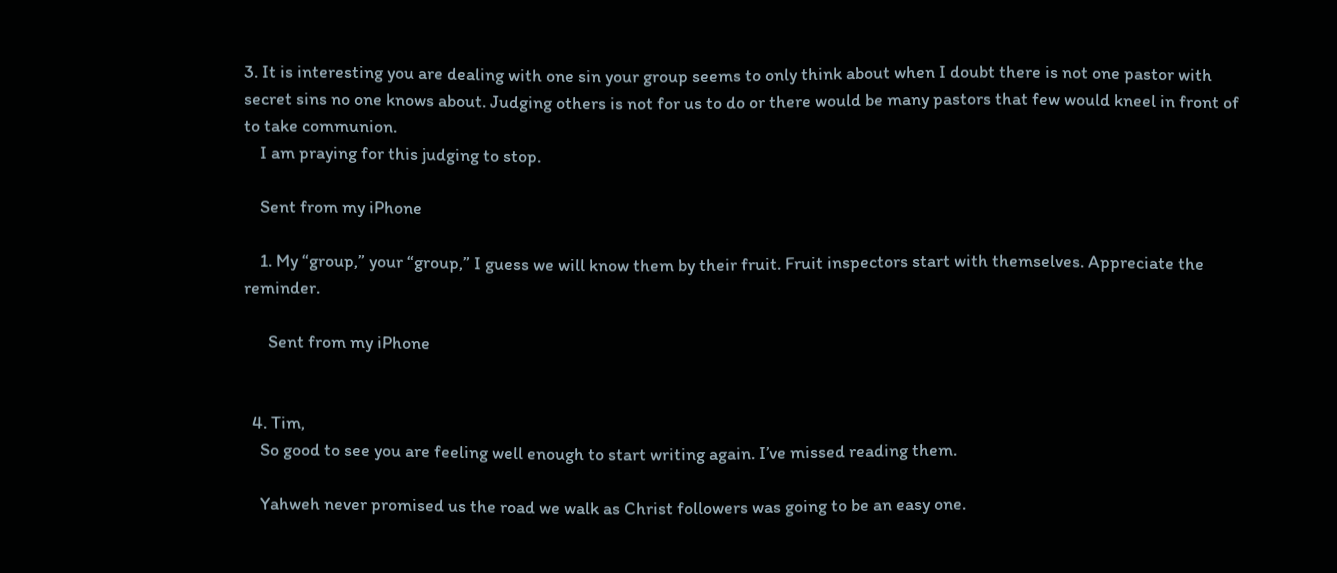3. It is interesting you are dealing with one sin your group seems to only think about when I doubt there is not one pastor with secret sins no one knows about. Judging others is not for us to do or there would be many pastors that few would kneel in front of to take communion.
    I am praying for this judging to stop.

    Sent from my iPhone

    1. My “group,” your “group,” I guess we will know them by their fruit. Fruit inspectors start with themselves. Appreciate the reminder.

      Sent from my iPhone


  4. Tim,
    So good to see you are feeling well enough to start writing again. I’ve missed reading them.

    Yahweh never promised us the road we walk as Christ followers was going to be an easy one.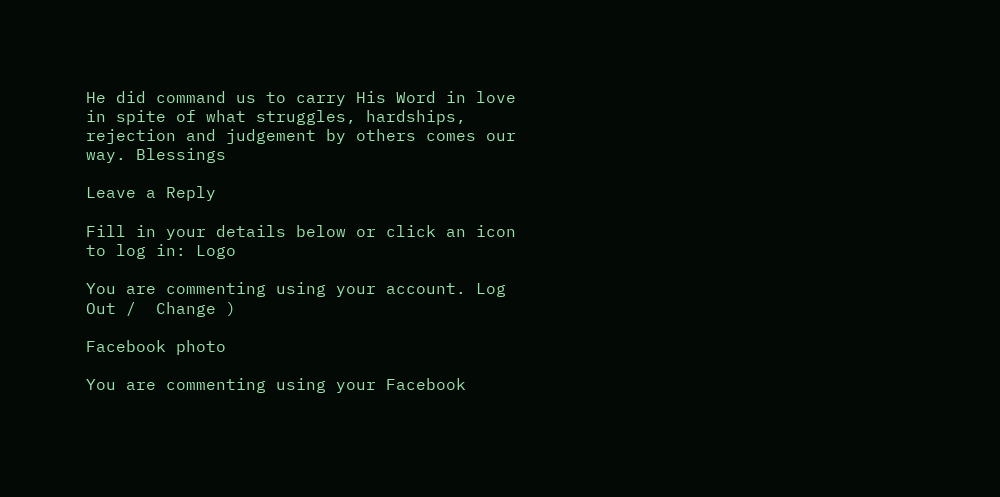He did command us to carry His Word in love in spite of what struggles, hardships, rejection and judgement by others comes our way. Blessings

Leave a Reply

Fill in your details below or click an icon to log in: Logo

You are commenting using your account. Log Out /  Change )

Facebook photo

You are commenting using your Facebook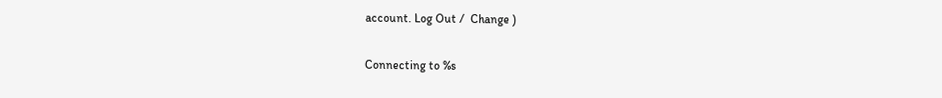account. Log Out /  Change )

Connecting to %s